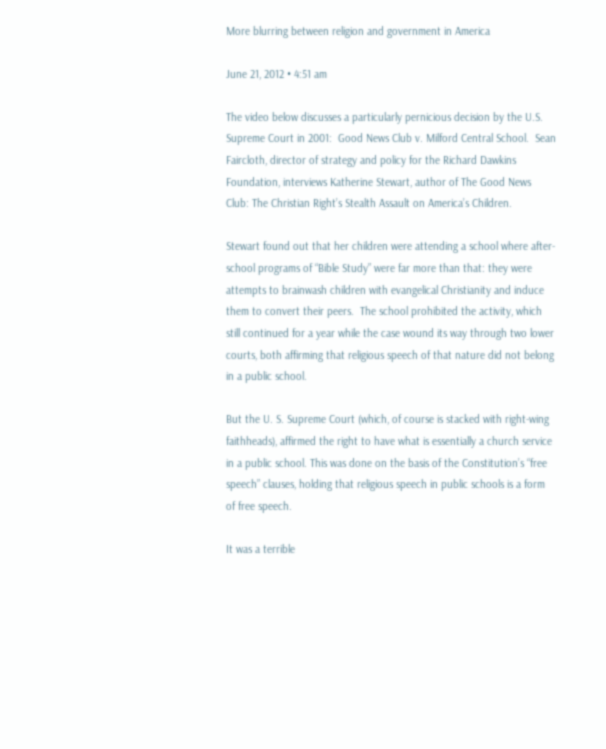More blurring between religion and government in America

June 21, 2012 • 4:51 am

The video below discusses a particularly pernicious decision by the U.S. Supreme Court in 2001:  Good News Club v. Milford Central School.  Sean Faircloth, director of strategy and policy for the Richard Dawkins Foundation, interviews Katherine Stewart, author of The Good News Club: The Christian Right’s Stealth Assault on America’s Children.

Stewart found out that her children were attending a school where after-school programs of “Bible Study” were far more than that: they were attempts to brainwash children with evangelical Christianity and induce them to convert their peers.  The school prohibited the activity, which still continued for a year while the case wound its way through two lower courts, both affirming that religious speech of that nature did not belong in a public school.

But the U. S. Supreme Court (which, of course is stacked with right-wing faithheads), affirmed the right to have what is essentially a church service in a public school. This was done on the basis of the Constitution’s “free speech” clauses, holding that religious speech in public schools is a form of free speech.

It was a terrible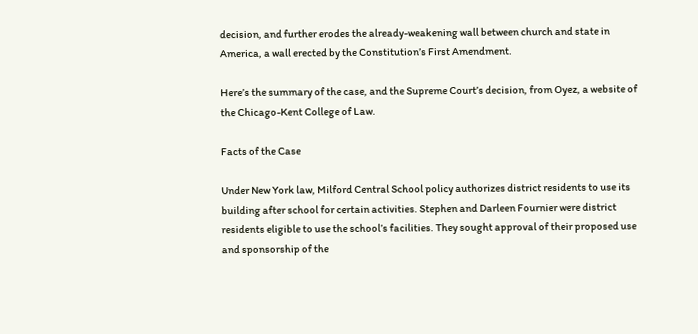decision, and further erodes the already-weakening wall between church and state in America, a wall erected by the Constitution’s First Amendment.

Here’s the summary of the case, and the Supreme Court’s decision, from Oyez, a website of the Chicago-Kent College of Law.

Facts of the Case

Under New York law, Milford Central School policy authorizes district residents to use its building after school for certain activities. Stephen and Darleen Fournier were district residents eligible to use the school’s facilities. They sought approval of their proposed use and sponsorship of the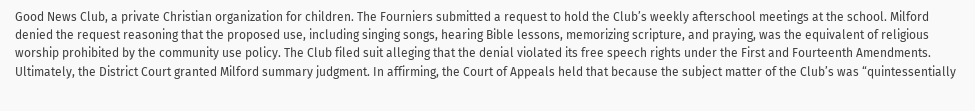Good News Club, a private Christian organization for children. The Fourniers submitted a request to hold the Club’s weekly afterschool meetings at the school. Milford denied the request reasoning that the proposed use, including singing songs, hearing Bible lessons, memorizing scripture, and praying, was the equivalent of religious worship prohibited by the community use policy. The Club filed suit alleging that the denial violated its free speech rights under the First and Fourteenth Amendments. Ultimately, the District Court granted Milford summary judgment. In affirming, the Court of Appeals held that because the subject matter of the Club’s was “quintessentially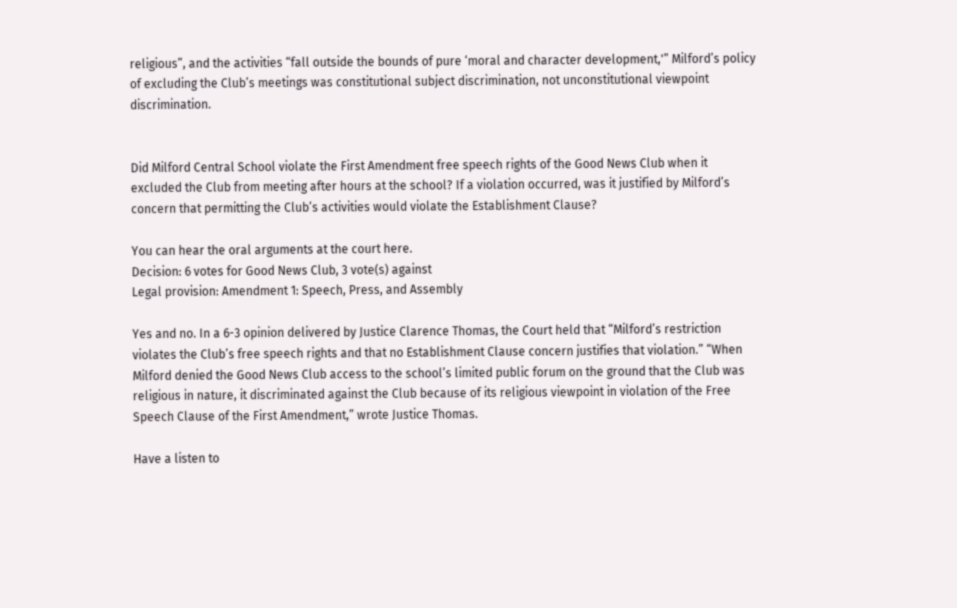religious”, and the activities “fall outside the bounds of pure ‘moral and character development,'” Milford’s policy of excluding the Club’s meetings was constitutional subject discrimination, not unconstitutional viewpoint discrimination.


Did Milford Central School violate the First Amendment free speech rights of the Good News Club when it excluded the Club from meeting after hours at the school? If a violation occurred, was it justified by Milford’s concern that permitting the Club’s activities would violate the Establishment Clause?

You can hear the oral arguments at the court here.
Decision: 6 votes for Good News Club, 3 vote(s) against
Legal provision: Amendment 1: Speech, Press, and Assembly

Yes and no. In a 6-3 opinion delivered by Justice Clarence Thomas, the Court held that “Milford’s restriction violates the Club’s free speech rights and that no Establishment Clause concern justifies that violation.” “When Milford denied the Good News Club access to the school’s limited public forum on the ground that the Club was religious in nature, it discriminated against the Club because of its religious viewpoint in violation of the Free Speech Clause of the First Amendment,” wrote Justice Thomas.

Have a listen to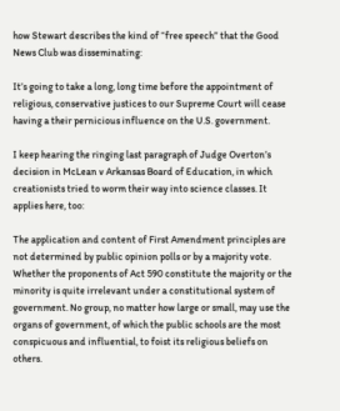how Stewart describes the kind of “free speech” that the Good News Club was disseminating:

It’s going to take a long, long time before the appointment of religious, conservative justices to our Supreme Court will cease having a their pernicious influence on the U.S. government.

I keep hearing the ringing last paragraph of Judge Overton’s decision in McLean v Arkansas Board of Education, in which creationists tried to worm their way into science classes. It applies here, too:

The application and content of First Amendment principles are not determined by public opinion polls or by a majority vote. Whether the proponents of Act 590 constitute the majority or the minority is quite irrelevant under a constitutional system of government. No group, no matter how large or small, may use the organs of government, of which the public schools are the most conspicuous and influential, to foist its religious beliefs on others.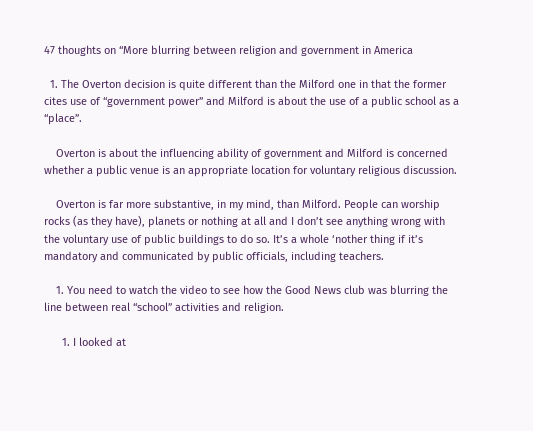47 thoughts on “More blurring between religion and government in America

  1. The Overton decision is quite different than the Milford one in that the former cites use of “government power” and Milford is about the use of a public school as a “place”.

    Overton is about the influencing ability of government and Milford is concerned whether a public venue is an appropriate location for voluntary religious discussion.

    Overton is far more substantive, in my mind, than Milford. People can worship rocks (as they have), planets or nothing at all and I don’t see anything wrong with the voluntary use of public buildings to do so. It’s a whole ‘nother thing if it’s mandatory and communicated by public officials, including teachers.

    1. You need to watch the video to see how the Good News club was blurring the line between real “school” activities and religion.

      1. I looked at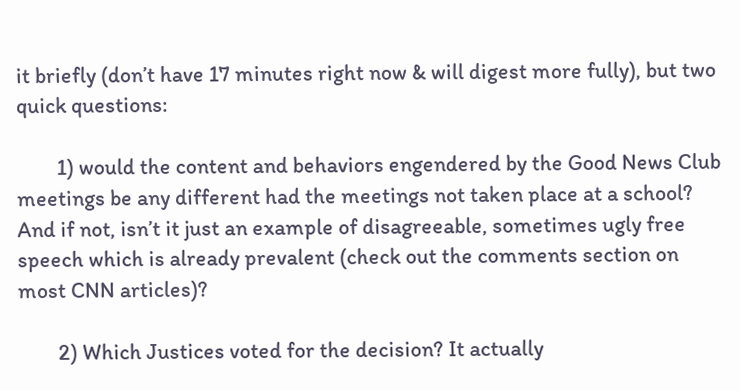it briefly (don’t have 17 minutes right now & will digest more fully), but two quick questions:

        1) would the content and behaviors engendered by the Good News Club meetings be any different had the meetings not taken place at a school? And if not, isn’t it just an example of disagreeable, sometimes ugly free speech which is already prevalent (check out the comments section on most CNN articles)?

        2) Which Justices voted for the decision? It actually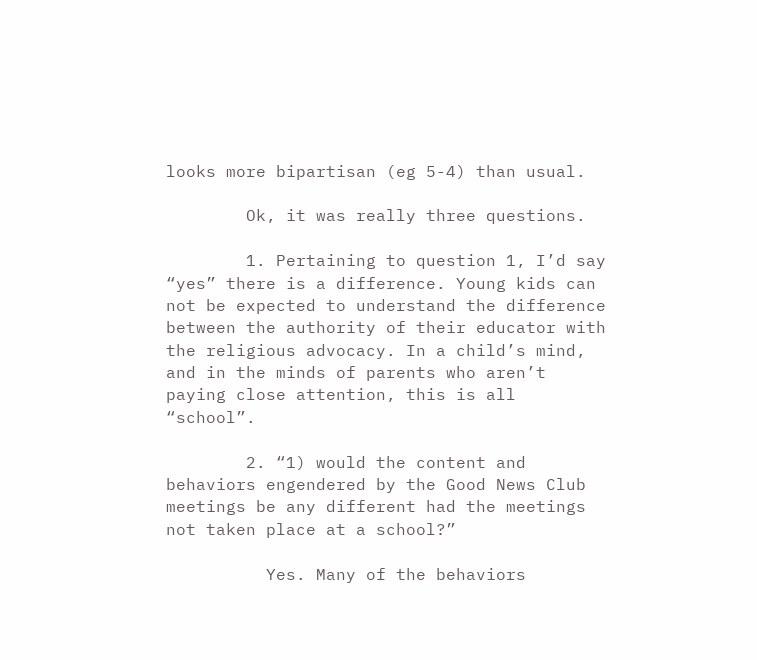looks more bipartisan (eg 5-4) than usual.

        Ok, it was really three questions.

        1. Pertaining to question 1, I’d say “yes” there is a difference. Young kids can not be expected to understand the difference between the authority of their educator with the religious advocacy. In a child’s mind, and in the minds of parents who aren’t paying close attention, this is all “school”.

        2. “1) would the content and behaviors engendered by the Good News Club meetings be any different had the meetings not taken place at a school?”

          Yes. Many of the behaviors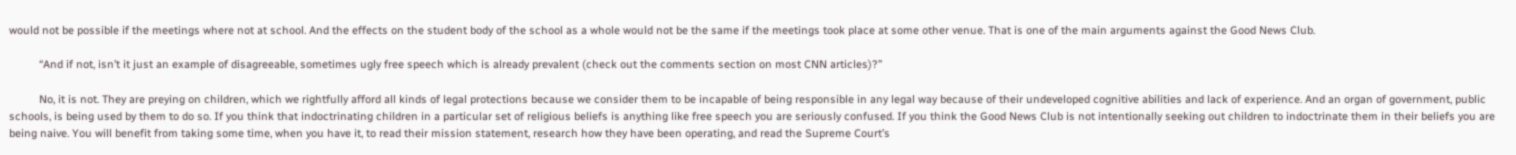would not be possible if the meetings where not at school. And the effects on the student body of the school as a whole would not be the same if the meetings took place at some other venue. That is one of the main arguments against the Good News Club.

          “And if not, isn’t it just an example of disagreeable, sometimes ugly free speech which is already prevalent (check out the comments section on most CNN articles)?”

          No, it is not. They are preying on children, which we rightfully afford all kinds of legal protections because we consider them to be incapable of being responsible in any legal way because of their undeveloped cognitive abilities and lack of experience. And an organ of government, public schools, is being used by them to do so. If you think that indoctrinating children in a particular set of religious beliefs is anything like free speech you are seriously confused. If you think the Good News Club is not intentionally seeking out children to indoctrinate them in their beliefs you are being naive. You will benefit from taking some time, when you have it, to read their mission statement, research how they have been operating, and read the Supreme Court’s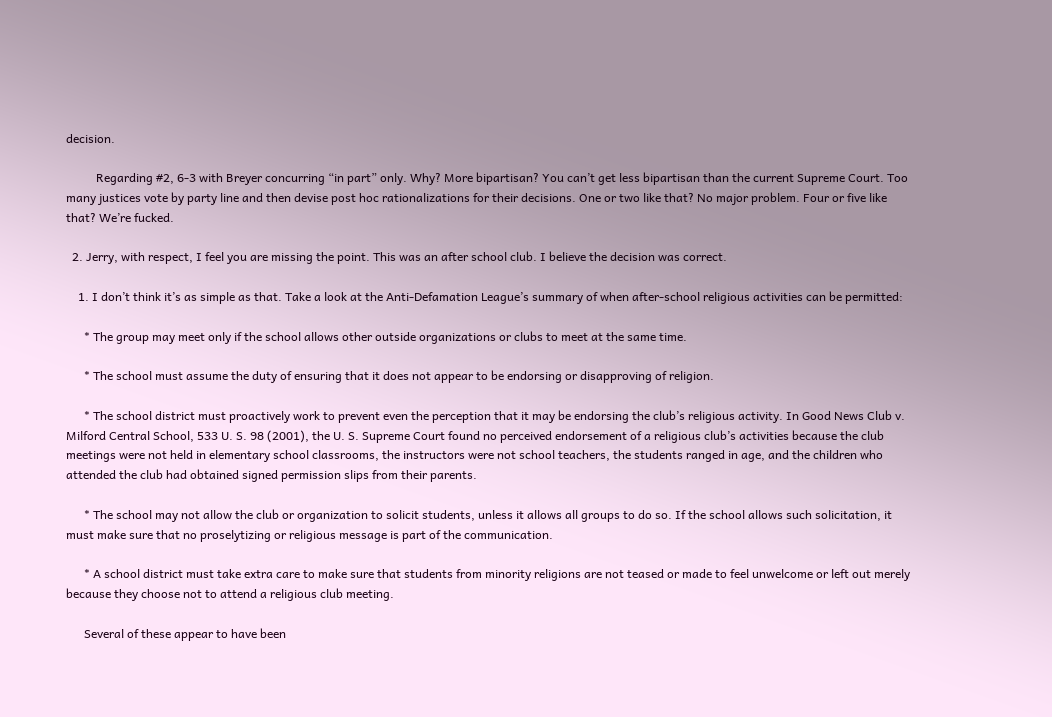decision.

          Regarding #2, 6-3 with Breyer concurring “in part” only. Why? More bipartisan? You can’t get less bipartisan than the current Supreme Court. Too many justices vote by party line and then devise post hoc rationalizations for their decisions. One or two like that? No major problem. Four or five like that? We’re fucked.

  2. Jerry, with respect, I feel you are missing the point. This was an after school club. I believe the decision was correct.

    1. I don’t think it’s as simple as that. Take a look at the Anti-Defamation League’s summary of when after-school religious activities can be permitted:

      * The group may meet only if the school allows other outside organizations or clubs to meet at the same time.

      * The school must assume the duty of ensuring that it does not appear to be endorsing or disapproving of religion.

      * The school district must proactively work to prevent even the perception that it may be endorsing the club’s religious activity. In Good News Club v. Milford Central School, 533 U. S. 98 (2001), the U. S. Supreme Court found no perceived endorsement of a religious club’s activities because the club meetings were not held in elementary school classrooms, the instructors were not school teachers, the students ranged in age, and the children who attended the club had obtained signed permission slips from their parents.

      * The school may not allow the club or organization to solicit students, unless it allows all groups to do so. If the school allows such solicitation, it must make sure that no proselytizing or religious message is part of the communication.

      * A school district must take extra care to make sure that students from minority religions are not teased or made to feel unwelcome or left out merely because they choose not to attend a religious club meeting.

      Several of these appear to have been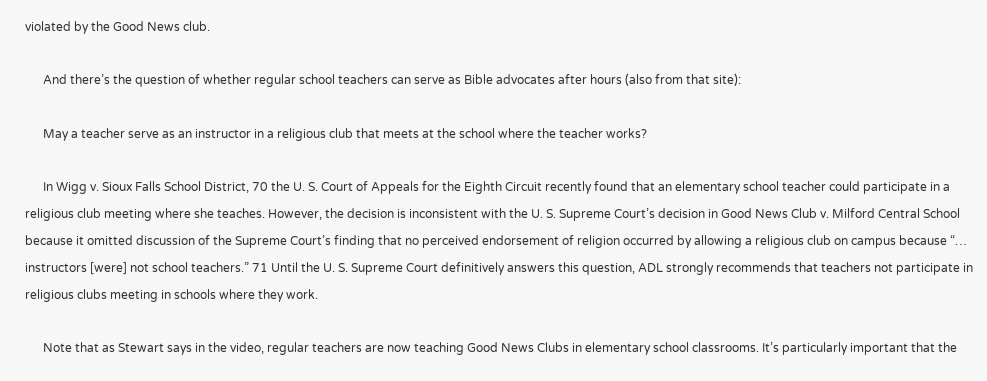violated by the Good News club.

      And there’s the question of whether regular school teachers can serve as Bible advocates after hours (also from that site):

      May a teacher serve as an instructor in a religious club that meets at the school where the teacher works?

      In Wigg v. Sioux Falls School District, 70 the U. S. Court of Appeals for the Eighth Circuit recently found that an elementary school teacher could participate in a religious club meeting where she teaches. However, the decision is inconsistent with the U. S. Supreme Court’s decision in Good News Club v. Milford Central School because it omitted discussion of the Supreme Court’s finding that no perceived endorsement of religion occurred by allowing a religious club on campus because “… instructors [were] not school teachers.” 71 Until the U. S. Supreme Court definitively answers this question, ADL strongly recommends that teachers not participate in religious clubs meeting in schools where they work.

      Note that as Stewart says in the video, regular teachers are now teaching Good News Clubs in elementary school classrooms. It’s particularly important that the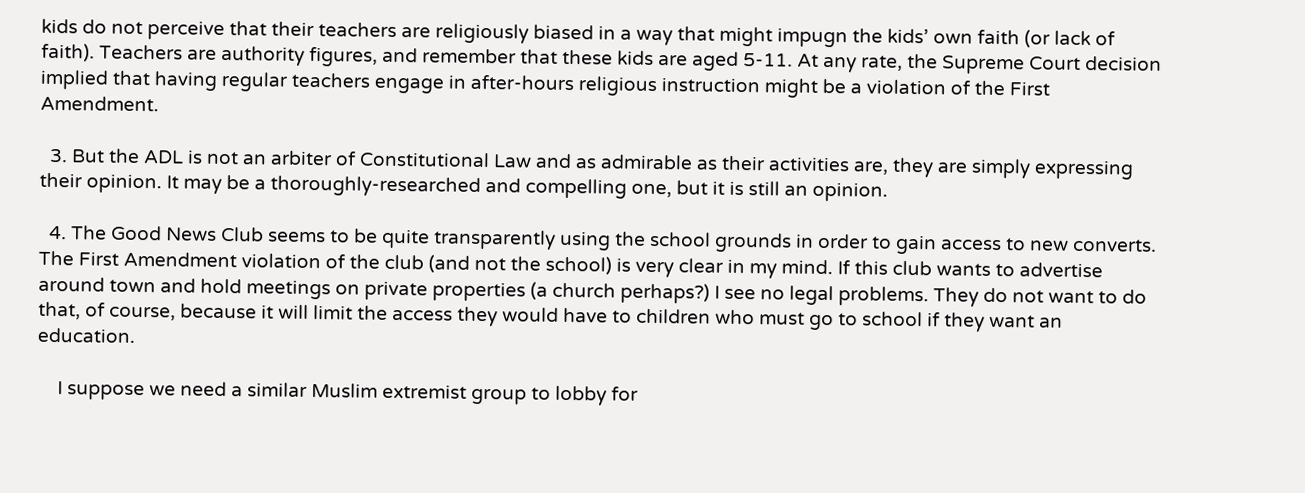kids do not perceive that their teachers are religiously biased in a way that might impugn the kids’ own faith (or lack of faith). Teachers are authority figures, and remember that these kids are aged 5-11. At any rate, the Supreme Court decision implied that having regular teachers engage in after-hours religious instruction might be a violation of the First Amendment.

  3. But the ADL is not an arbiter of Constitutional Law and as admirable as their activities are, they are simply expressing their opinion. It may be a thoroughly-researched and compelling one, but it is still an opinion.

  4. The Good News Club seems to be quite transparently using the school grounds in order to gain access to new converts. The First Amendment violation of the club (and not the school) is very clear in my mind. If this club wants to advertise around town and hold meetings on private properties (a church perhaps?) I see no legal problems. They do not want to do that, of course, because it will limit the access they would have to children who must go to school if they want an education.

    I suppose we need a similar Muslim extremist group to lobby for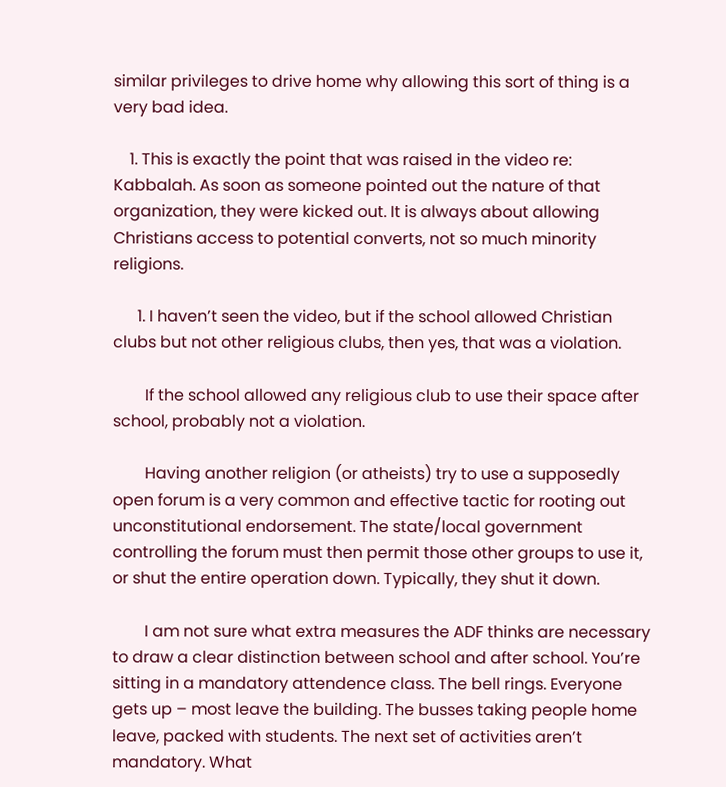similar privileges to drive home why allowing this sort of thing is a very bad idea.

    1. This is exactly the point that was raised in the video re: Kabbalah. As soon as someone pointed out the nature of that organization, they were kicked out. It is always about allowing Christians access to potential converts, not so much minority religions.

      1. I haven’t seen the video, but if the school allowed Christian clubs but not other religious clubs, then yes, that was a violation.

        If the school allowed any religious club to use their space after school, probably not a violation.

        Having another religion (or atheists) try to use a supposedly open forum is a very common and effective tactic for rooting out unconstitutional endorsement. The state/local government controlling the forum must then permit those other groups to use it, or shut the entire operation down. Typically, they shut it down.

        I am not sure what extra measures the ADF thinks are necessary to draw a clear distinction between school and after school. You’re sitting in a mandatory attendence class. The bell rings. Everyone gets up – most leave the building. The busses taking people home leave, packed with students. The next set of activities aren’t mandatory. What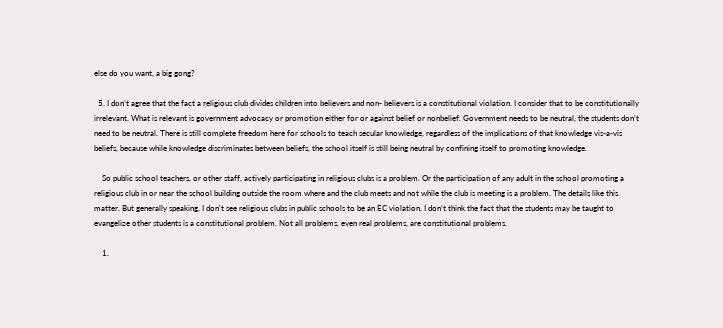else do you want, a big gong?

  5. I don’t agree that the fact a religious club divides children into believers and non- believers is a constitutional violation. I consider that to be constitutionally irrelevant. What is relevant is government advocacy or promotion either for or against belief or nonbelief. Government needs to be neutral, the students don’t need to be neutral. There is still complete freedom here for schools to teach secular knowledge, regardless of the implications of that knowledge vis-a-vis beliefs, because while knowledge discriminates between beliefs, the school itself is still being neutral by confining itself to promoting knowledge.

    So public school teachers, or other staff, actively participating in religious clubs is a problem. Or the participation of any adult in the school promoting a religious club in or near the school building outside the room where and the club meets and not while the club is meeting is a problem. The details like this matter. But generally speaking, I don’t see religious clubs in public schools to be an EC violation. I don’t think the fact that the students may be taught to evangelize other students is a constitutional problem. Not all problems, even real problems, are constitutional problems.

    1.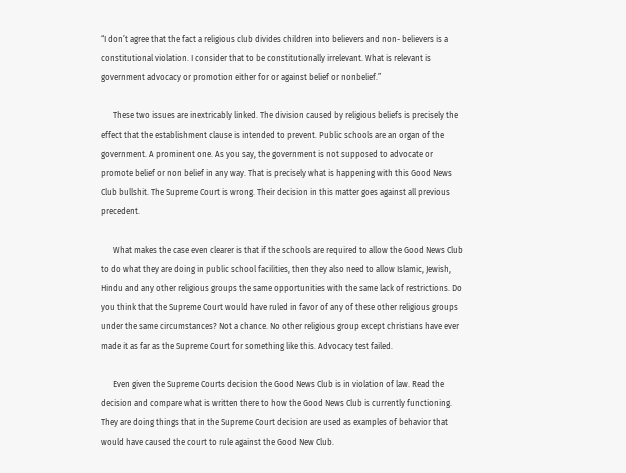“I don’t agree that the fact a religious club divides children into believers and non- believers is a constitutional violation. I consider that to be constitutionally irrelevant. What is relevant is government advocacy or promotion either for or against belief or nonbelief.”

      These two issues are inextricably linked. The division caused by religious beliefs is precisely the effect that the establishment clause is intended to prevent. Public schools are an organ of the government. A prominent one. As you say, the government is not supposed to advocate or promote belief or non belief in any way. That is precisely what is happening with this Good News Club bullshit. The Supreme Court is wrong. Their decision in this matter goes against all previous precedent.

      What makes the case even clearer is that if the schools are required to allow the Good News Club to do what they are doing in public school facilities, then they also need to allow Islamic, Jewish, Hindu and any other religious groups the same opportunities with the same lack of restrictions. Do you think that the Supreme Court would have ruled in favor of any of these other religious groups under the same circumstances? Not a chance. No other religious group except christians have ever made it as far as the Supreme Court for something like this. Advocacy test failed.

      Even given the Supreme Courts decision the Good News Club is in violation of law. Read the decision and compare what is written there to how the Good News Club is currently functioning. They are doing things that in the Supreme Court decision are used as examples of behavior that would have caused the court to rule against the Good New Club.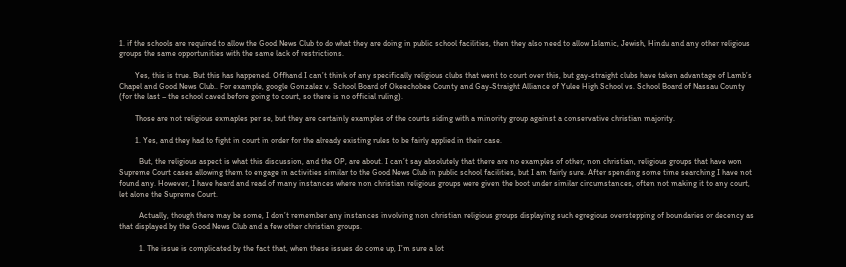1. if the schools are required to allow the Good News Club to do what they are doing in public school facilities, then they also need to allow Islamic, Jewish, Hindu and any other religious groups the same opportunities with the same lack of restrictions.

        Yes, this is true. But this has happened. Offhand I can’t think of any specifically religious clubs that went to court over this, but gay-straight clubs have taken advantage of Lamb’s Chapel and Good News Club.. For example, google Gonzalez v. School Board of Okeechobee County and Gay-Straight Alliance of Yulee High School vs. School Board of Nassau County (for the last – the school caved before going to court, so there is no official ruling).

        Those are not religious exmaples per se, but they are certainly examples of the courts siding with a minority group against a conservative christian majority.

        1. Yes, and they had to fight in court in order for the already existing rules to be fairly applied in their case.

          But, the religious aspect is what this discussion, and the OP, are about. I can’t say absolutely that there are no examples of other, non christian, religious groups that have won Supreme Court cases allowing them to engage in activities similar to the Good News Club in public school facilities, but I am fairly sure. After spending some time searching I have not found any. However, I have heard and read of many instances where non christian religious groups were given the boot under similar circumstances, often not making it to any court, let alone the Supreme Court.

          Actually, though there may be some, I don’t remember any instances involving non christian religious groups displaying such egregious overstepping of boundaries or decency as that displayed by the Good News Club and a few other christian groups.

          1. The issue is complicated by the fact that, when these issues do come up, I’m sure a lot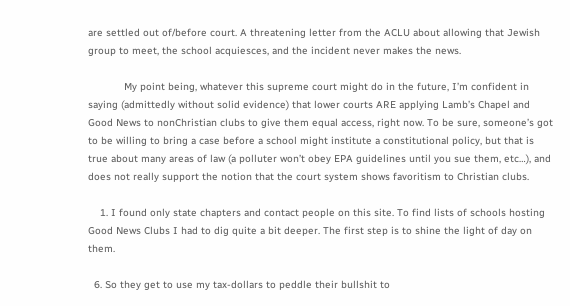are settled out of/before court. A threatening letter from the ACLU about allowing that Jewish group to meet, the school acquiesces, and the incident never makes the news.

            My point being, whatever this supreme court might do in the future, I’m confident in saying (admittedly without solid evidence) that lower courts ARE applying Lamb’s Chapel and Good News to nonChristian clubs to give them equal access, right now. To be sure, someone’s got to be willing to bring a case before a school might institute a constitutional policy, but that is true about many areas of law (a polluter won’t obey EPA guidelines until you sue them, etc…), and does not really support the notion that the court system shows favoritism to Christian clubs.

    1. I found only state chapters and contact people on this site. To find lists of schools hosting Good News Clubs I had to dig quite a bit deeper. The first step is to shine the light of day on them.

  6. So they get to use my tax-dollars to peddle their bullshit to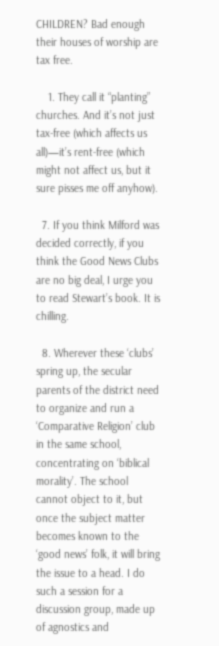CHILDREN? Bad enough their houses of worship are tax free.

    1. They call it “planting” churches. And it’s not just tax-free (which affects us all)—it’s rent-free (which might not affect us, but it sure pisses me off anyhow).

  7. If you think Milford was decided correctly, if you think the Good News Clubs are no big deal, I urge you to read Stewart’s book. It is chilling.

  8. Wherever these ‘clubs’ spring up, the secular parents of the district need to organize and run a ‘Comparative Religion’ club in the same school, concentrating on ‘biblical morality’. The school cannot object to it, but once the subject matter becomes known to the ‘good news’ folk, it will bring the issue to a head. I do such a session for a discussion group, made up of agnostics and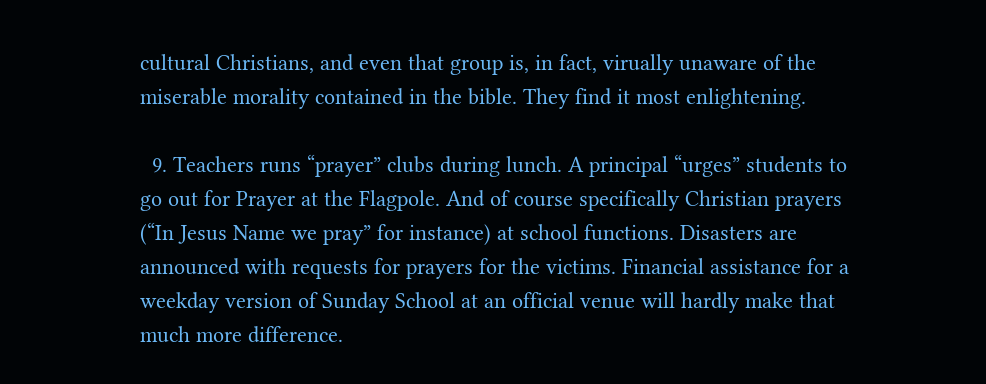cultural Christians, and even that group is, in fact, virually unaware of the miserable morality contained in the bible. They find it most enlightening.

  9. Teachers runs “prayer” clubs during lunch. A principal “urges” students to go out for Prayer at the Flagpole. And of course specifically Christian prayers (“In Jesus Name we pray” for instance) at school functions. Disasters are announced with requests for prayers for the victims. Financial assistance for a weekday version of Sunday School at an official venue will hardly make that much more difference.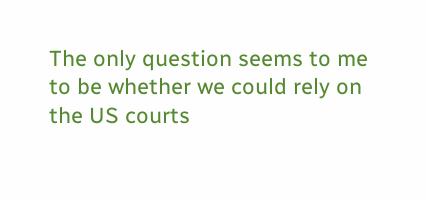The only question seems to me to be whether we could rely on the US courts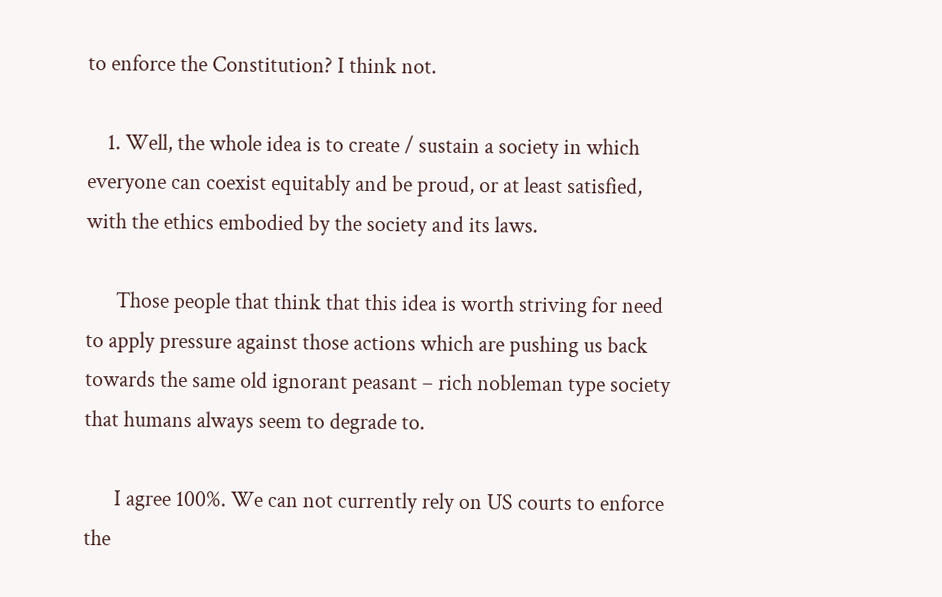to enforce the Constitution? I think not.

    1. Well, the whole idea is to create / sustain a society in which everyone can coexist equitably and be proud, or at least satisfied, with the ethics embodied by the society and its laws.

      Those people that think that this idea is worth striving for need to apply pressure against those actions which are pushing us back towards the same old ignorant peasant – rich nobleman type society that humans always seem to degrade to.

      I agree 100%. We can not currently rely on US courts to enforce the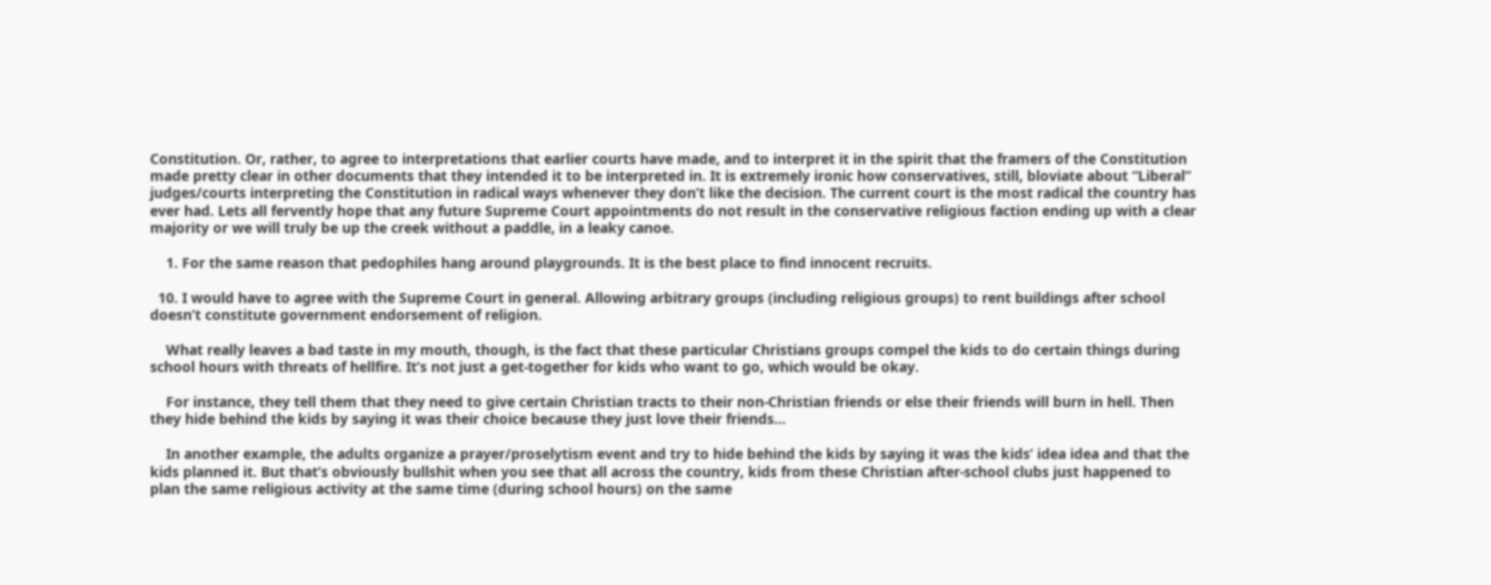Constitution. Or, rather, to agree to interpretations that earlier courts have made, and to interpret it in the spirit that the framers of the Constitution made pretty clear in other documents that they intended it to be interpreted in. It is extremely ironic how conservatives, still, bloviate about “Liberal” judges/courts interpreting the Constitution in radical ways whenever they don’t like the decision. The current court is the most radical the country has ever had. Lets all fervently hope that any future Supreme Court appointments do not result in the conservative religious faction ending up with a clear majority or we will truly be up the creek without a paddle, in a leaky canoe.

    1. For the same reason that pedophiles hang around playgrounds. It is the best place to find innocent recruits.

  10. I would have to agree with the Supreme Court in general. Allowing arbitrary groups (including religious groups) to rent buildings after school doesn’t constitute government endorsement of religion.

    What really leaves a bad taste in my mouth, though, is the fact that these particular Christians groups compel the kids to do certain things during school hours with threats of hellfire. It’s not just a get-together for kids who want to go, which would be okay.

    For instance, they tell them that they need to give certain Christian tracts to their non-Christian friends or else their friends will burn in hell. Then they hide behind the kids by saying it was their choice because they just love their friends…

    In another example, the adults organize a prayer/proselytism event and try to hide behind the kids by saying it was the kids’ idea idea and that the kids planned it. But that’s obviously bullshit when you see that all across the country, kids from these Christian after-school clubs just happened to plan the same religious activity at the same time (during school hours) on the same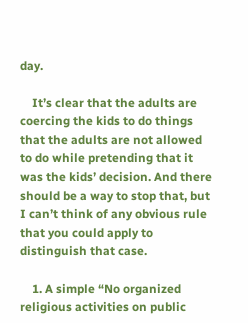day.

    It’s clear that the adults are coercing the kids to do things that the adults are not allowed to do while pretending that it was the kids’ decision. And there should be a way to stop that, but I can’t think of any obvious rule that you could apply to distinguish that case.

    1. A simple “No organized religious activities on public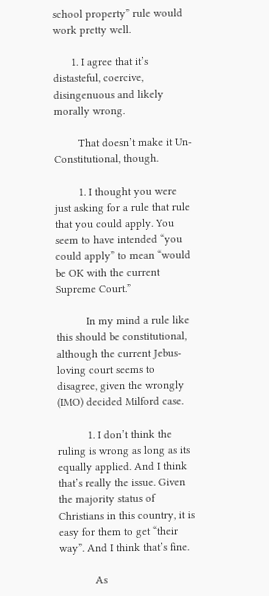school property” rule would work pretty well.

      1. I agree that it’s distasteful, coercive, disingenuous and likely morally wrong.

        That doesn’t make it Un-Constitutional, though.

        1. I thought you were just asking for a rule that rule that you could apply. You seem to have intended “you could apply” to mean “would be OK with the current Supreme Court.”

          In my mind a rule like this should be constitutional, although the current Jebus-loving court seems to disagree, given the wrongly (IMO) decided Milford case.

          1. I don’t think the ruling is wrong as long as its equally applied. And I think that’s really the issue. Given the majority status of Christians in this country, it is easy for them to get “their way”. And I think that’s fine.

            As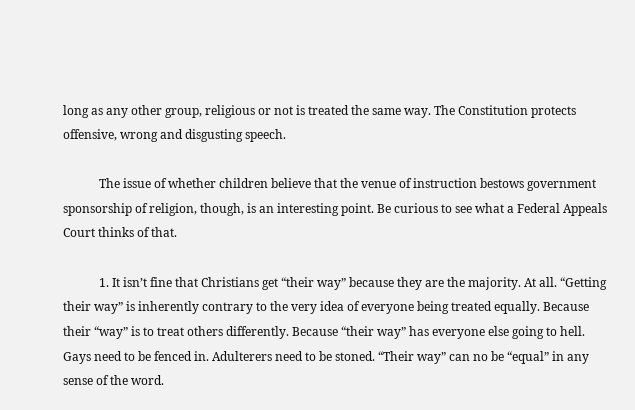long as any other group, religious or not is treated the same way. The Constitution protects offensive, wrong and disgusting speech.

            The issue of whether children believe that the venue of instruction bestows government sponsorship of religion, though, is an interesting point. Be curious to see what a Federal Appeals Court thinks of that.

            1. It isn’t fine that Christians get “their way” because they are the majority. At all. “Getting their way” is inherently contrary to the very idea of everyone being treated equally. Because their “way” is to treat others differently. Because “their way” has everyone else going to hell. Gays need to be fenced in. Adulterers need to be stoned. “Their way” can no be “equal” in any sense of the word.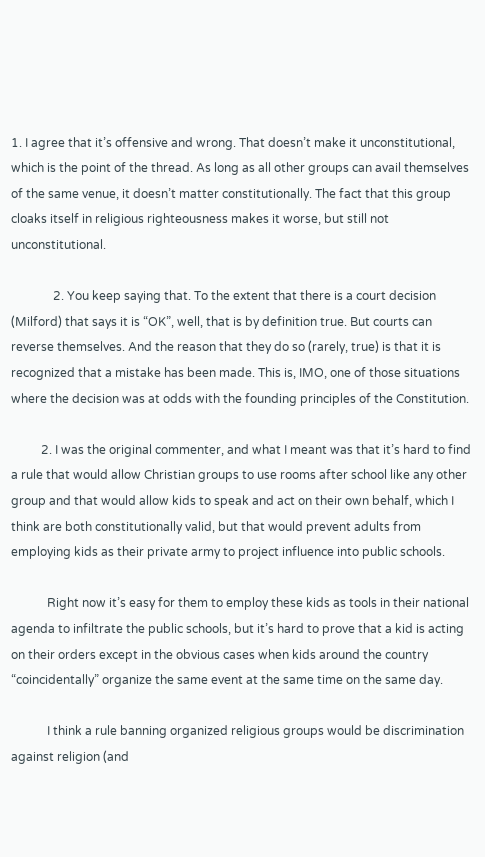1. I agree that it’s offensive and wrong. That doesn’t make it unconstitutional, which is the point of the thread. As long as all other groups can avail themselves of the same venue, it doesn’t matter constitutionally. The fact that this group cloaks itself in religious righteousness makes it worse, but still not unconstitutional.

              2. You keep saying that. To the extent that there is a court decision (Milford) that says it is “OK”, well, that is by definition true. But courts can reverse themselves. And the reason that they do so (rarely, true) is that it is recognized that a mistake has been made. This is, IMO, one of those situations where the decision was at odds with the founding principles of the Constitution.

          2. I was the original commenter, and what I meant was that it’s hard to find a rule that would allow Christian groups to use rooms after school like any other group and that would allow kids to speak and act on their own behalf, which I think are both constitutionally valid, but that would prevent adults from employing kids as their private army to project influence into public schools.

            Right now it’s easy for them to employ these kids as tools in their national agenda to infiltrate the public schools, but it’s hard to prove that a kid is acting on their orders except in the obvious cases when kids around the country “coincidentally” organize the same event at the same time on the same day.

            I think a rule banning organized religious groups would be discrimination against religion (and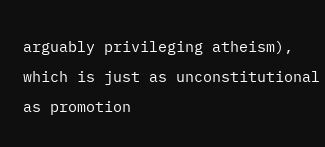arguably privileging atheism), which is just as unconstitutional as promotion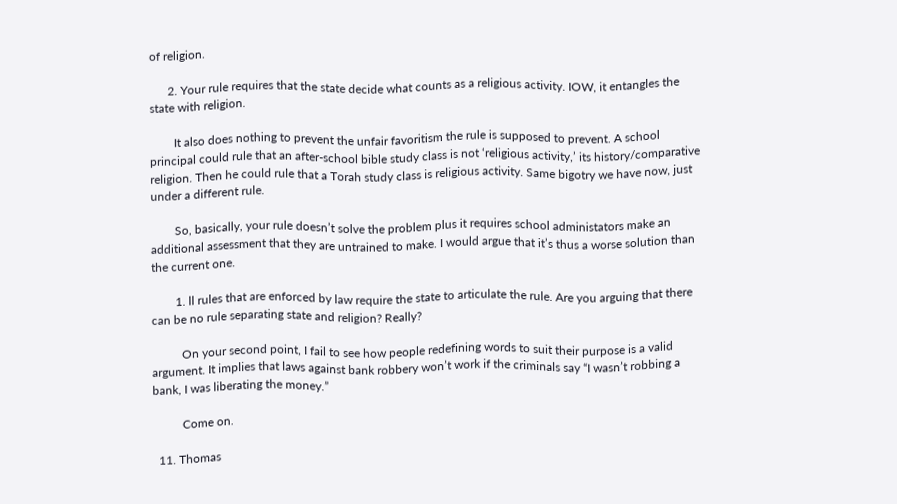of religion.

      2. Your rule requires that the state decide what counts as a religious activity. IOW, it entangles the state with religion.

        It also does nothing to prevent the unfair favoritism the rule is supposed to prevent. A school principal could rule that an after-school bible study class is not ‘religious activity,’ its history/comparative religion. Then he could rule that a Torah study class is religious activity. Same bigotry we have now, just under a different rule.

        So, basically, your rule doesn’t solve the problem plus it requires school administators make an additional assessment that they are untrained to make. I would argue that it’s thus a worse solution than the current one.

        1. ll rules that are enforced by law require the state to articulate the rule. Are you arguing that there can be no rule separating state and religion? Really?

          On your second point, I fail to see how people redefining words to suit their purpose is a valid argument. It implies that laws against bank robbery won’t work if the criminals say “I wasn’t robbing a bank, I was liberating the money.”

          Come on.

  11. Thomas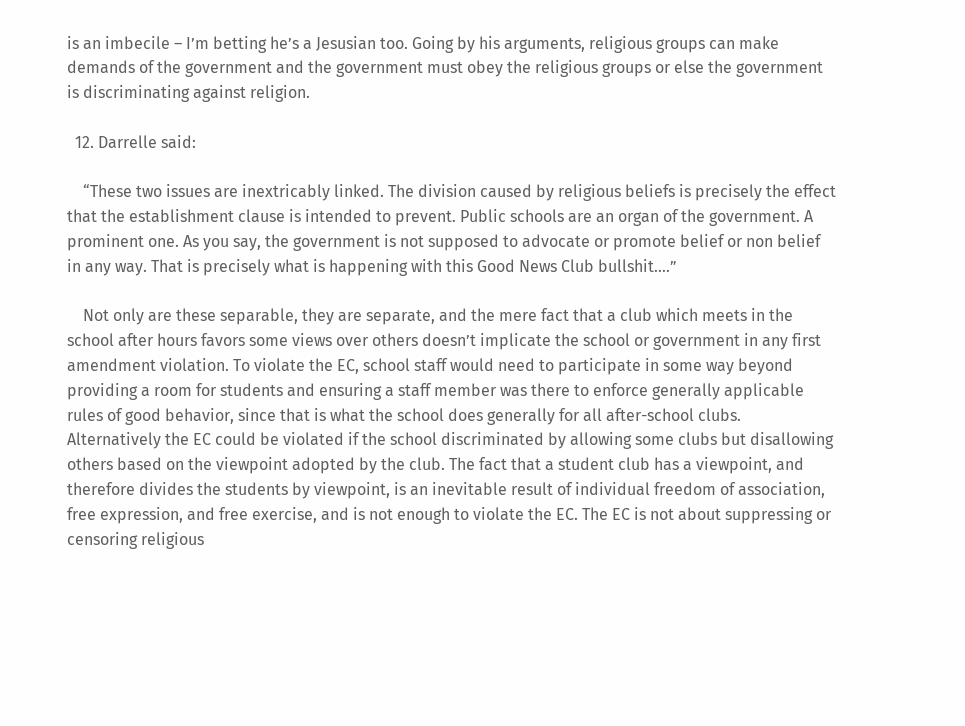is an imbecile – I’m betting he’s a Jesusian too. Going by his arguments, religious groups can make demands of the government and the government must obey the religious groups or else the government is discriminating against religion.

  12. Darrelle said:

    “These two issues are inextricably linked. The division caused by religious beliefs is precisely the effect that the establishment clause is intended to prevent. Public schools are an organ of the government. A prominent one. As you say, the government is not supposed to advocate or promote belief or non belief in any way. That is precisely what is happening with this Good News Club bullshit….”

    Not only are these separable, they are separate, and the mere fact that a club which meets in the school after hours favors some views over others doesn’t implicate the school or government in any first amendment violation. To violate the EC, school staff would need to participate in some way beyond providing a room for students and ensuring a staff member was there to enforce generally applicable rules of good behavior, since that is what the school does generally for all after-school clubs. Alternatively the EC could be violated if the school discriminated by allowing some clubs but disallowing others based on the viewpoint adopted by the club. The fact that a student club has a viewpoint, and therefore divides the students by viewpoint, is an inevitable result of individual freedom of association, free expression, and free exercise, and is not enough to violate the EC. The EC is not about suppressing or censoring religious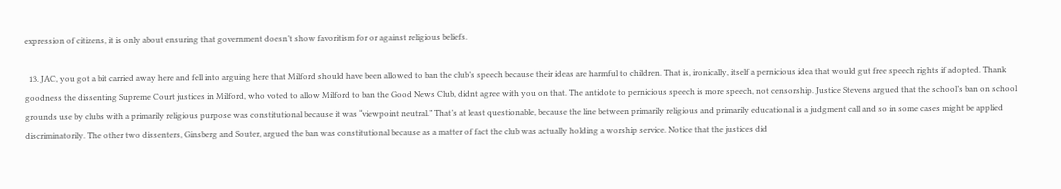expression of citizens, it is only about ensuring that government doesn’t show favoritism for or against religious beliefs.

  13. JAC, you got a bit carried away here and fell into arguing here that Milford should have been allowed to ban the club’s speech because their ideas are harmful to children. That is, ironically, itself a pernicious idea that would gut free speech rights if adopted. Thank goodness the dissenting Supreme Court justices in Milford, who voted to allow Milford to ban the Good News Club, didnt agree with you on that. The antidote to pernicious speech is more speech, not censorship. Justice Stevens argued that the school’s ban on school grounds use by clubs with a primarily religious purpose was constitutional because it was “viewpoint neutral.” That’s at least questionable, because the line between primarily religious and primarily educational is a judgment call and so in some cases might be applied discriminatorily. The other two dissenters, Ginsberg and Souter, argued the ban was constitutional because as a matter of fact the club was actually holding a worship service. Notice that the justices did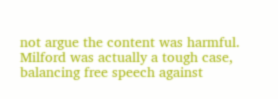not argue the content was harmful. Milford was actually a tough case, balancing free speech against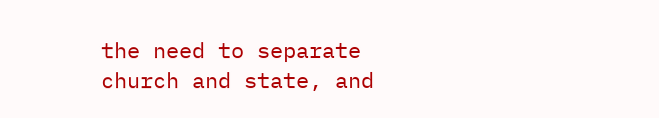the need to separate church and state, and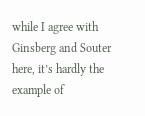while I agree with Ginsberg and Souter here, it’s hardly the example of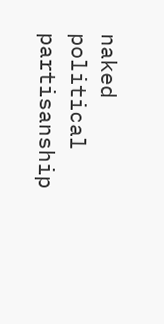naked political partisanship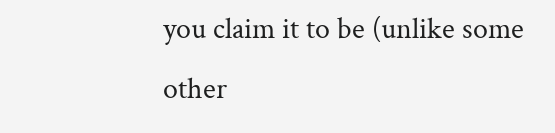you claim it to be (unlike some other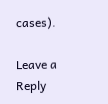cases).

Leave a Reply